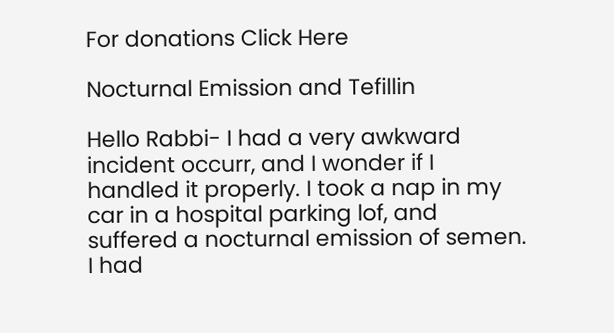For donations Click Here

Nocturnal Emission and Tefillin

Hello Rabbi- I had a very awkward incident occurr, and I wonder if I handled it properly. I took a nap in my car in a hospital parking lof, and suffered a nocturnal emission of semen. I had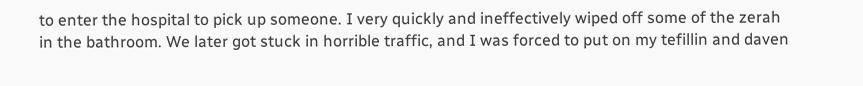to enter the hospital to pick up someone. I very quickly and ineffectively wiped off some of the zerah in the bathroom. We later got stuck in horrible traffic, and I was forced to put on my tefillin and daven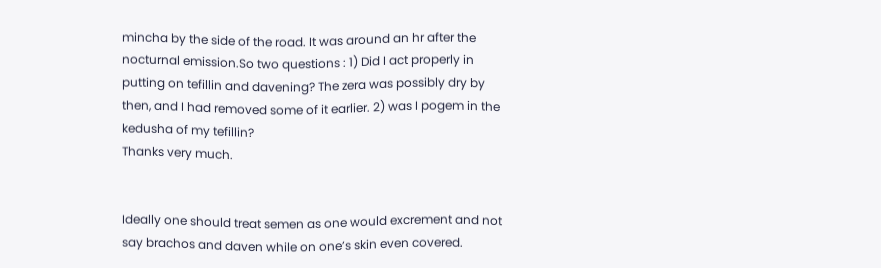mincha by the side of the road. It was around an hr after the nocturnal emission.So two questions : 1) Did I act properly in putting on tefillin and davening? The zera was possibly dry by then, and I had removed some of it earlier. 2) was I pogem in the kedusha of my tefillin?
Thanks very much.


Ideally one should treat semen as one would excrement and not say brachos and daven while on one’s skin even covered.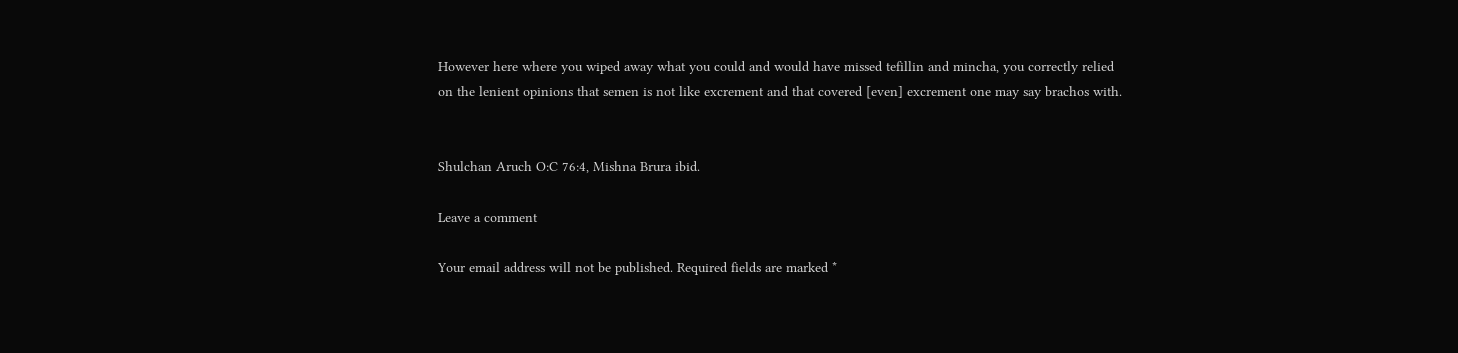However here where you wiped away what you could and would have missed tefillin and mincha, you correctly relied on the lenient opinions that semen is not like excrement and that covered [even] excrement one may say brachos with.


Shulchan Aruch O:C 76:4, Mishna Brura ibid.

Leave a comment

Your email address will not be published. Required fields are marked *